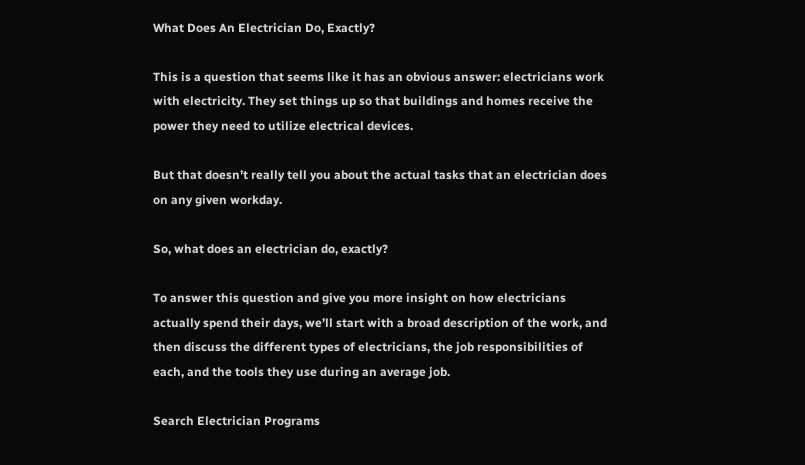What Does An Electrician Do, Exactly?

This is a question that seems like it has an obvious answer: electricians work with electricity. They set things up so that buildings and homes receive the power they need to utilize electrical devices.

But that doesn’t really tell you about the actual tasks that an electrician does on any given workday.

So, what does an electrician do, exactly?

To answer this question and give you more insight on how electricians actually spend their days, we’ll start with a broad description of the work, and then discuss the different types of electricians, the job responsibilities of each, and the tools they use during an average job.

Search Electrician Programs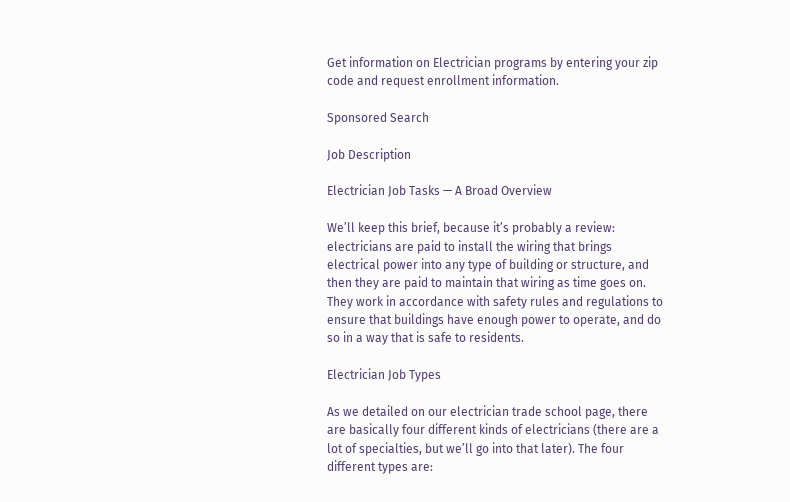Get information on Electrician programs by entering your zip code and request enrollment information.

Sponsored Search

Job Description

Electrician Job Tasks — A Broad Overview

We’ll keep this brief, because it’s probably a review: electricians are paid to install the wiring that brings electrical power into any type of building or structure, and then they are paid to maintain that wiring as time goes on. They work in accordance with safety rules and regulations to ensure that buildings have enough power to operate, and do so in a way that is safe to residents.

Electrician Job Types

As we detailed on our electrician trade school page, there are basically four different kinds of electricians (there are a lot of specialties, but we’ll go into that later). The four different types are: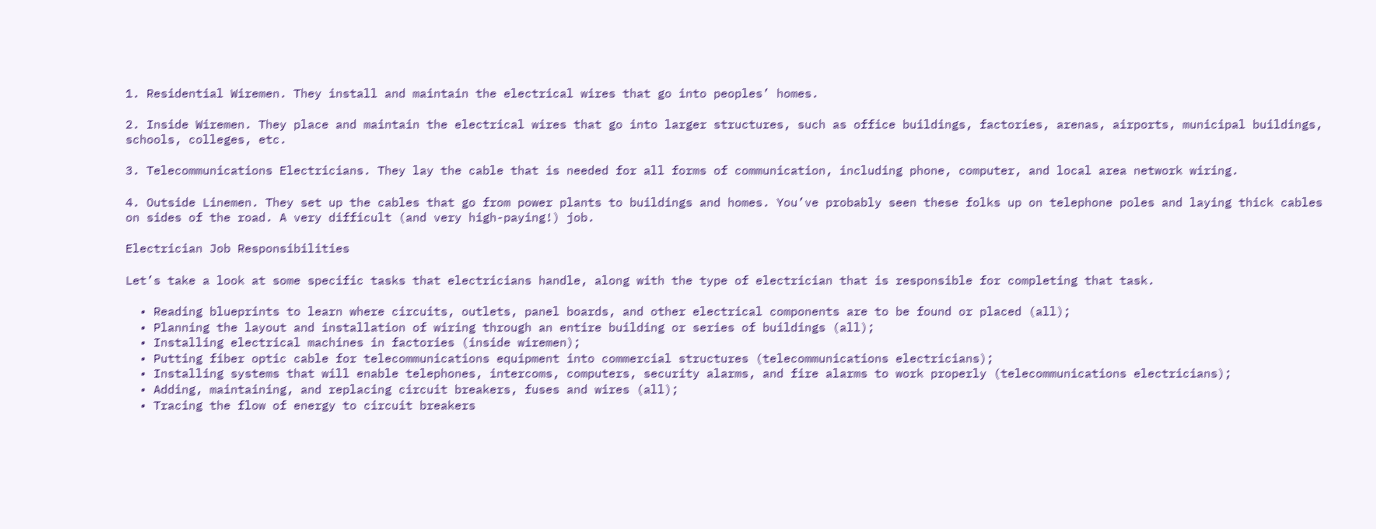1. Residential Wiremen. They install and maintain the electrical wires that go into peoples’ homes.

2. Inside Wiremen. They place and maintain the electrical wires that go into larger structures, such as office buildings, factories, arenas, airports, municipal buildings, schools, colleges, etc.

3. Telecommunications Electricians. They lay the cable that is needed for all forms of communication, including phone, computer, and local area network wiring.

4. Outside Linemen. They set up the cables that go from power plants to buildings and homes. You’ve probably seen these folks up on telephone poles and laying thick cables on sides of the road. A very difficult (and very high-paying!) job.

Electrician Job Responsibilities

Let’s take a look at some specific tasks that electricians handle, along with the type of electrician that is responsible for completing that task.

  • Reading blueprints to learn where circuits, outlets, panel boards, and other electrical components are to be found or placed (all);
  • Planning the layout and installation of wiring through an entire building or series of buildings (all);
  • Installing electrical machines in factories (inside wiremen);
  • Putting fiber optic cable for telecommunications equipment into commercial structures (telecommunications electricians);
  • Installing systems that will enable telephones, intercoms, computers, security alarms, and fire alarms to work properly (telecommunications electricians);
  • Adding, maintaining, and replacing circuit breakers, fuses and wires (all);
  • Tracing the flow of energy to circuit breakers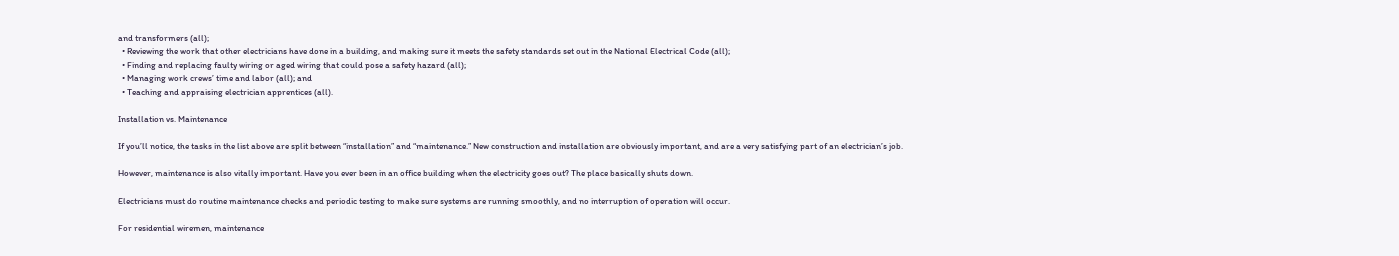and transformers (all);
  • Reviewing the work that other electricians have done in a building, and making sure it meets the safety standards set out in the National Electrical Code (all);
  • Finding and replacing faulty wiring or aged wiring that could pose a safety hazard (all);
  • Managing work crews’ time and labor (all); and
  • Teaching and appraising electrician apprentices (all).

Installation vs. Maintenance

If you’ll notice, the tasks in the list above are split between “installation” and “maintenance.” New construction and installation are obviously important, and are a very satisfying part of an electrician’s job.

However, maintenance is also vitally important. Have you ever been in an office building when the electricity goes out? The place basically shuts down.

Electricians must do routine maintenance checks and periodic testing to make sure systems are running smoothly, and no interruption of operation will occur.

For residential wiremen, maintenance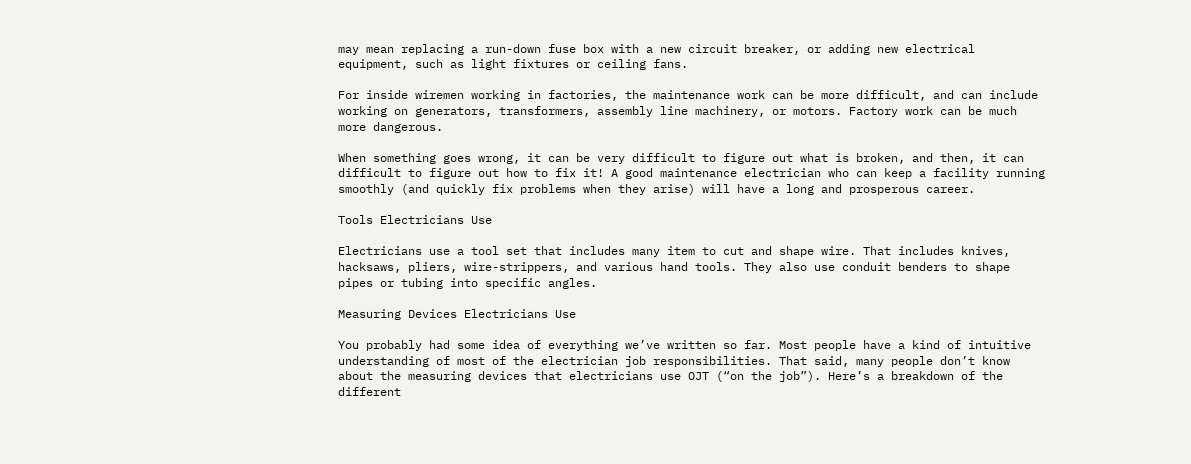may mean replacing a run-down fuse box with a new circuit breaker, or adding new electrical equipment, such as light fixtures or ceiling fans.

For inside wiremen working in factories, the maintenance work can be more difficult, and can include working on generators, transformers, assembly line machinery, or motors. Factory work can be much more dangerous.

When something goes wrong, it can be very difficult to figure out what is broken, and then, it can difficult to figure out how to fix it! A good maintenance electrician who can keep a facility running smoothly (and quickly fix problems when they arise) will have a long and prosperous career.

Tools Electricians Use

Electricians use a tool set that includes many item to cut and shape wire. That includes knives, hacksaws, pliers, wire-strippers, and various hand tools. They also use conduit benders to shape pipes or tubing into specific angles.

Measuring Devices Electricians Use

You probably had some idea of everything we’ve written so far. Most people have a kind of intuitive understanding of most of the electrician job responsibilities. That said, many people don’t know about the measuring devices that electricians use OJT (“on the job”). Here’s a breakdown of the different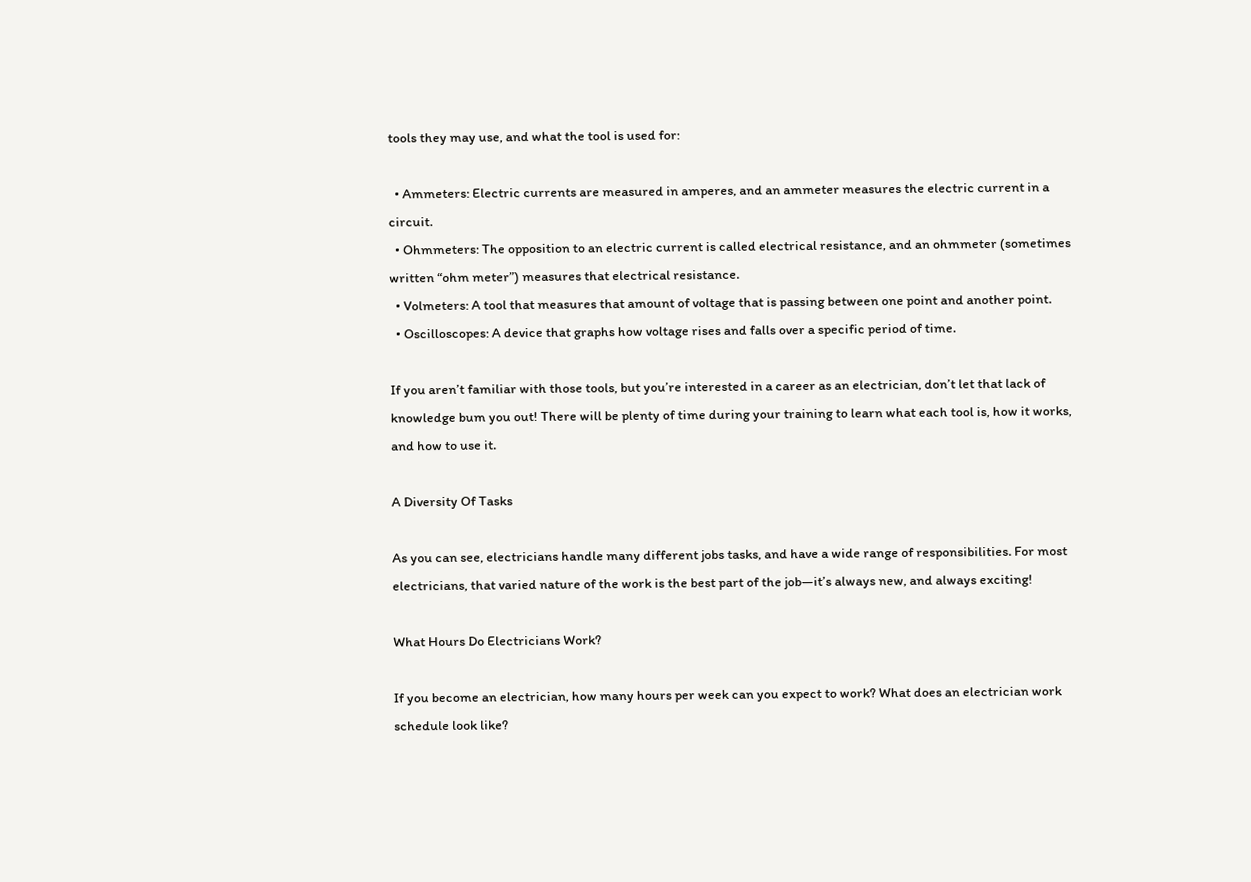tools they may use, and what the tool is used for:

  • Ammeters: Electric currents are measured in amperes, and an ammeter measures the electric current in a circuit.
  • Ohmmeters: The opposition to an electric current is called electrical resistance, and an ohmmeter (sometimes written “ohm meter”) measures that electrical resistance.
  • Volmeters: A tool that measures that amount of voltage that is passing between one point and another point.
  • Oscilloscopes: A device that graphs how voltage rises and falls over a specific period of time.

If you aren’t familiar with those tools, but you’re interested in a career as an electrician, don’t let that lack of knowledge bum you out! There will be plenty of time during your training to learn what each tool is, how it works, and how to use it.

A Diversity Of Tasks

As you can see, electricians handle many different jobs tasks, and have a wide range of responsibilities. For most electricians, that varied nature of the work is the best part of the job—it’s always new, and always exciting!

What Hours Do Electricians Work?

If you become an electrician, how many hours per week can you expect to work? What does an electrician work schedule look like?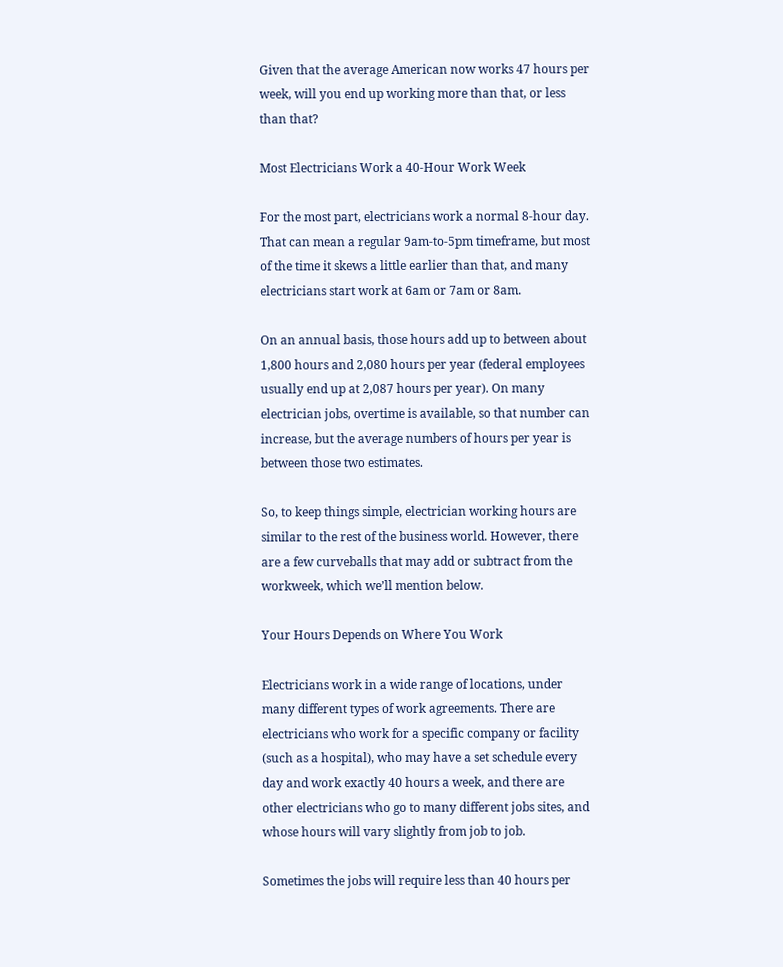Given that the average American now works 47 hours per week, will you end up working more than that, or less than that?

Most Electricians Work a 40-Hour Work Week

For the most part, electricians work a normal 8-hour day. That can mean a regular 9am-to-5pm timeframe, but most of the time it skews a little earlier than that, and many electricians start work at 6am or 7am or 8am.

On an annual basis, those hours add up to between about 1,800 hours and 2,080 hours per year (federal employees usually end up at 2,087 hours per year). On many electrician jobs, overtime is available, so that number can increase, but the average numbers of hours per year is between those two estimates.

So, to keep things simple, electrician working hours are similar to the rest of the business world. However, there are a few curveballs that may add or subtract from the workweek, which we’ll mention below.

Your Hours Depends on Where You Work

Electricians work in a wide range of locations, under many different types of work agreements. There are electricians who work for a specific company or facility (such as a hospital), who may have a set schedule every day and work exactly 40 hours a week, and there are other electricians who go to many different jobs sites, and whose hours will vary slightly from job to job.

Sometimes the jobs will require less than 40 hours per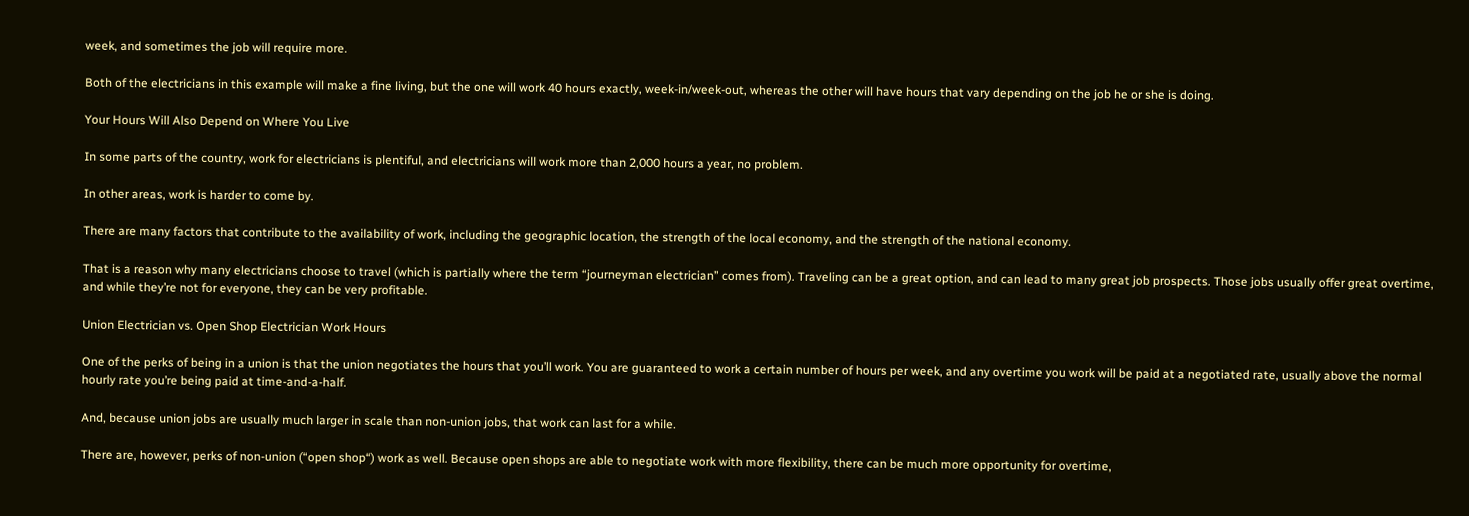week, and sometimes the job will require more.

Both of the electricians in this example will make a fine living, but the one will work 40 hours exactly, week-in/week-out, whereas the other will have hours that vary depending on the job he or she is doing.

Your Hours Will Also Depend on Where You Live

In some parts of the country, work for electricians is plentiful, and electricians will work more than 2,000 hours a year, no problem.

In other areas, work is harder to come by.

There are many factors that contribute to the availability of work, including the geographic location, the strength of the local economy, and the strength of the national economy.

That is a reason why many electricians choose to travel (which is partially where the term “journeyman electrician” comes from). Traveling can be a great option, and can lead to many great job prospects. Those jobs usually offer great overtime, and while they’re not for everyone, they can be very profitable.

Union Electrician vs. Open Shop Electrician Work Hours

One of the perks of being in a union is that the union negotiates the hours that you’ll work. You are guaranteed to work a certain number of hours per week, and any overtime you work will be paid at a negotiated rate, usually above the normal hourly rate you’re being paid at time-and-a-half.

And, because union jobs are usually much larger in scale than non-union jobs, that work can last for a while.

There are, however, perks of non-union (“open shop“) work as well. Because open shops are able to negotiate work with more flexibility, there can be much more opportunity for overtime,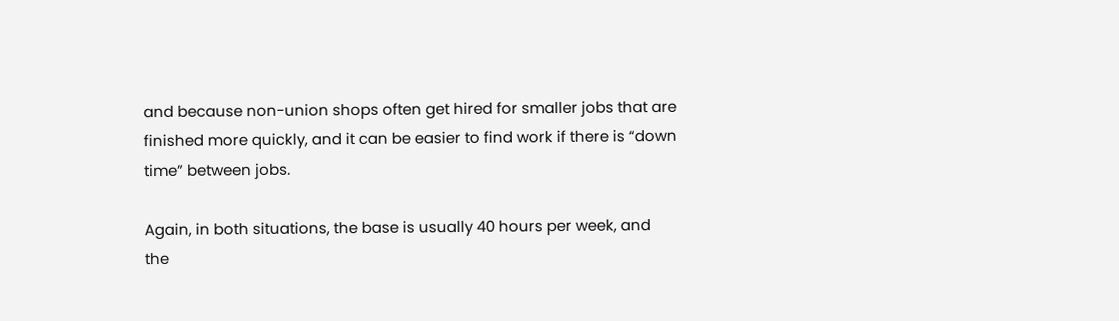and because non-union shops often get hired for smaller jobs that are finished more quickly, and it can be easier to find work if there is “down time” between jobs.

Again, in both situations, the base is usually 40 hours per week, and the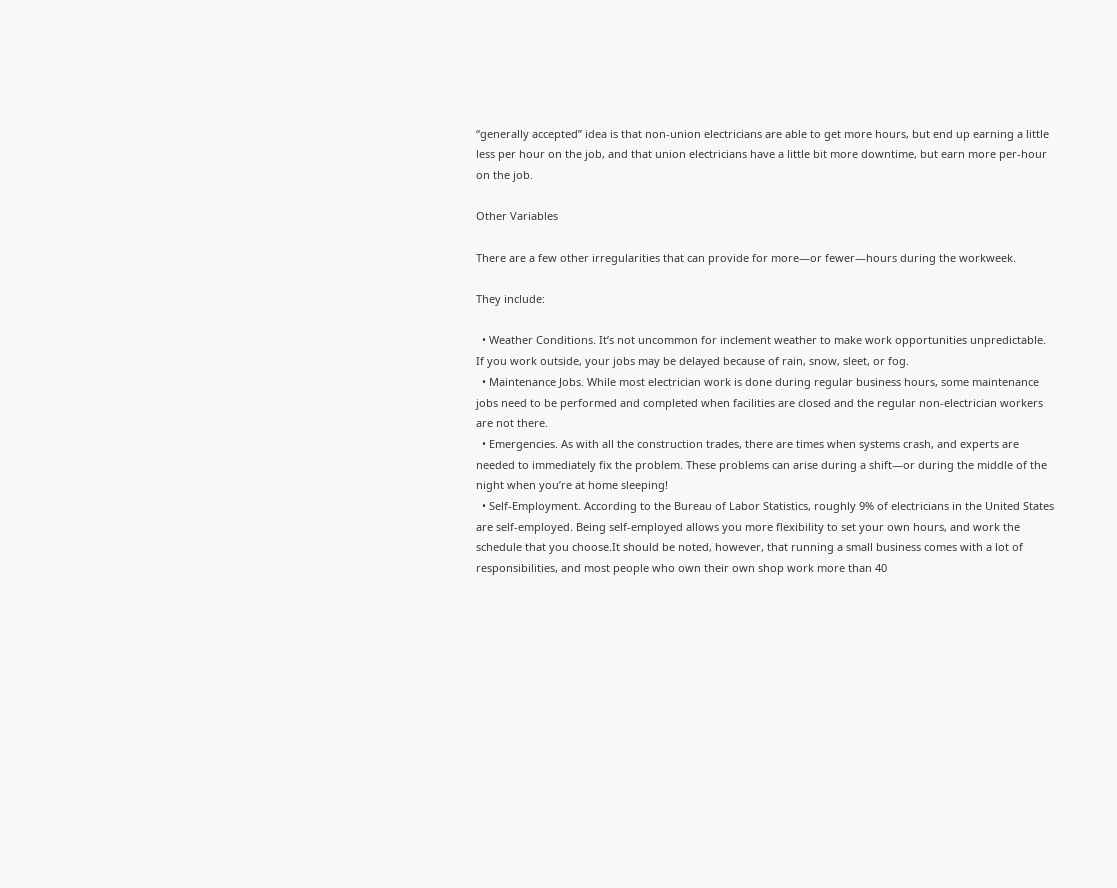“generally accepted” idea is that non-union electricians are able to get more hours, but end up earning a little less per hour on the job, and that union electricians have a little bit more downtime, but earn more per-hour on the job.

Other Variables

There are a few other irregularities that can provide for more—or fewer—hours during the workweek.

They include:

  • Weather Conditions. It’s not uncommon for inclement weather to make work opportunities unpredictable. If you work outside, your jobs may be delayed because of rain, snow, sleet, or fog.
  • Maintenance Jobs. While most electrician work is done during regular business hours, some maintenance jobs need to be performed and completed when facilities are closed and the regular non-electrician workers are not there.
  • Emergencies. As with all the construction trades, there are times when systems crash, and experts are needed to immediately fix the problem. These problems can arise during a shift—or during the middle of the night when you’re at home sleeping!
  • Self-Employment. According to the Bureau of Labor Statistics, roughly 9% of electricians in the United States are self-employed. Being self-employed allows you more flexibility to set your own hours, and work the schedule that you choose.It should be noted, however, that running a small business comes with a lot of responsibilities, and most people who own their own shop work more than 40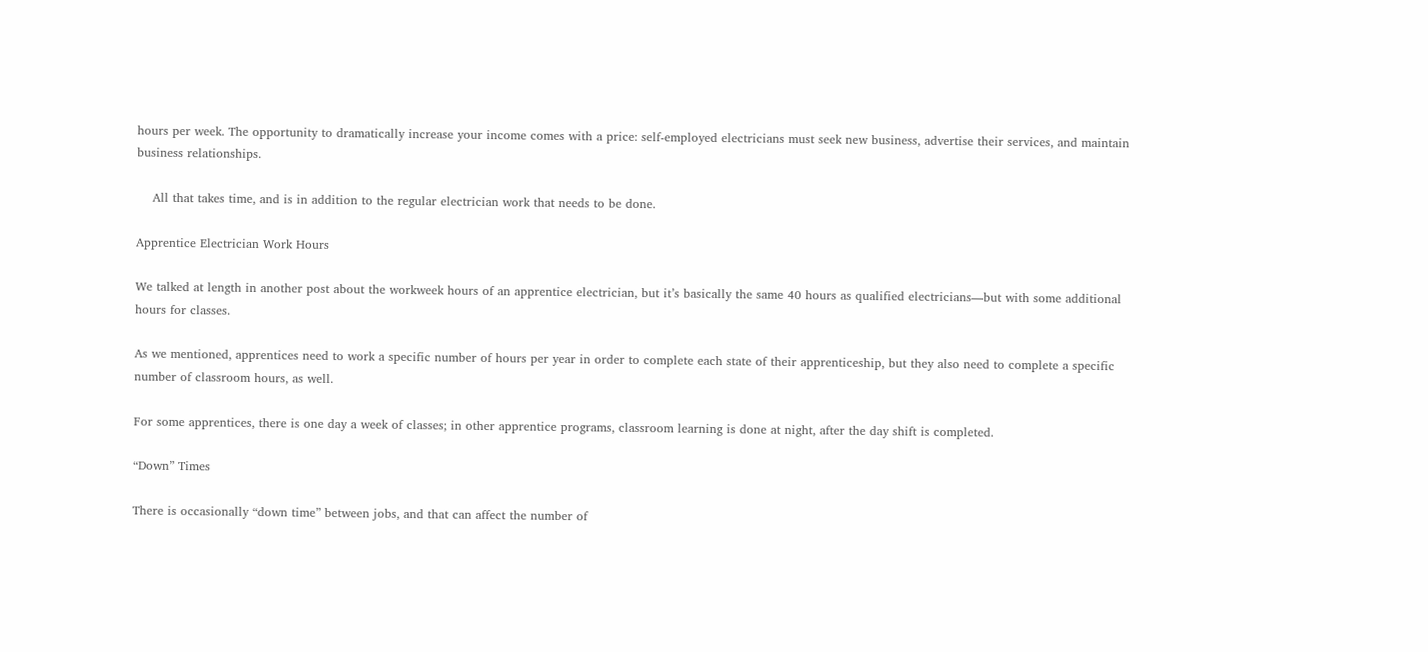hours per week. The opportunity to dramatically increase your income comes with a price: self-employed electricians must seek new business, advertise their services, and maintain business relationships.

    All that takes time, and is in addition to the regular electrician work that needs to be done.

Apprentice Electrician Work Hours

We talked at length in another post about the workweek hours of an apprentice electrician, but it’s basically the same 40 hours as qualified electricians—but with some additional hours for classes.

As we mentioned, apprentices need to work a specific number of hours per year in order to complete each state of their apprenticeship, but they also need to complete a specific number of classroom hours, as well.

For some apprentices, there is one day a week of classes; in other apprentice programs, classroom learning is done at night, after the day shift is completed.

“Down” Times

There is occasionally “down time” between jobs, and that can affect the number of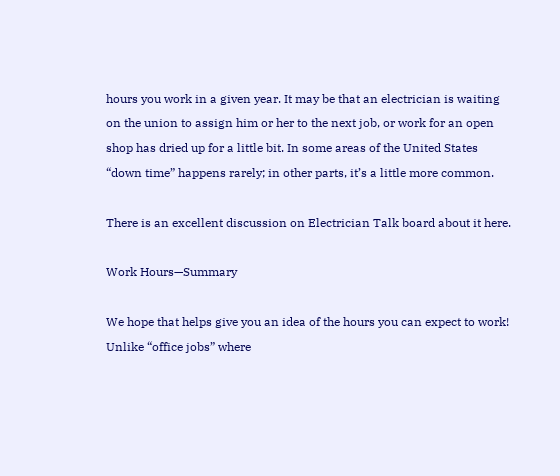hours you work in a given year. It may be that an electrician is waiting on the union to assign him or her to the next job, or work for an open shop has dried up for a little bit. In some areas of the United States “down time” happens rarely; in other parts, it’s a little more common.

There is an excellent discussion on Electrician Talk board about it here.

Work Hours—Summary

We hope that helps give you an idea of the hours you can expect to work! Unlike “office jobs” where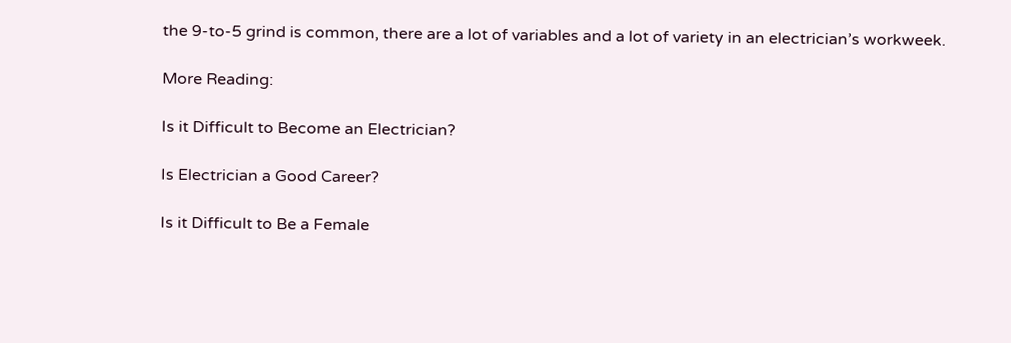the 9-to-5 grind is common, there are a lot of variables and a lot of variety in an electrician’s workweek.

More Reading:

Is it Difficult to Become an Electrician?

Is Electrician a Good Career?

Is it Difficult to Be a Female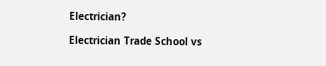Electrician?

Electrician Trade School vs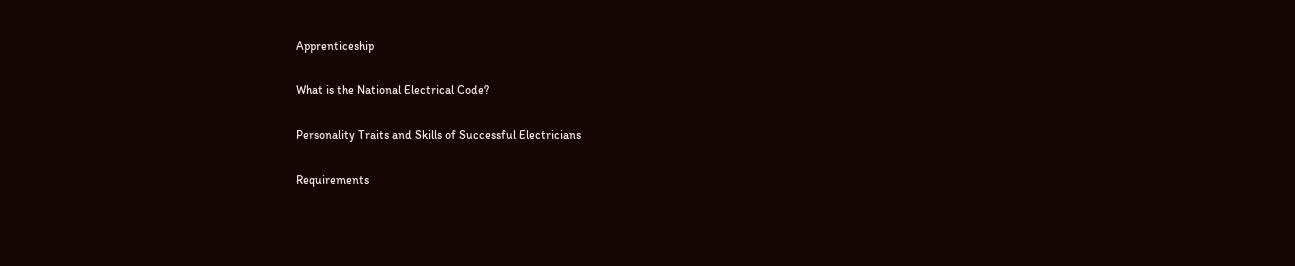Apprenticeship

What is the National Electrical Code?

Personality Traits and Skills of Successful Electricians

Requirements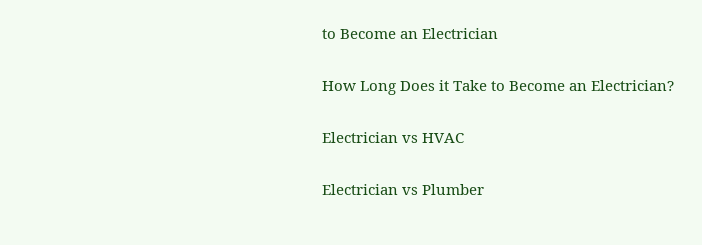to Become an Electrician

How Long Does it Take to Become an Electrician?

Electrician vs HVAC

Electrician vs Plumber